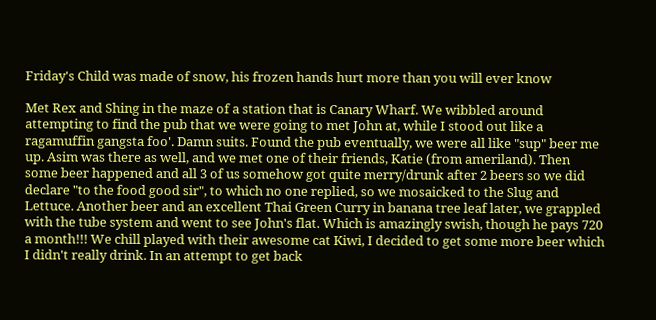Friday's Child was made of snow, his frozen hands hurt more than you will ever know

Met Rex and Shing in the maze of a station that is Canary Wharf. We wibbled around attempting to find the pub that we were going to met John at, while I stood out like a ragamuffin gangsta foo'. Damn suits. Found the pub eventually, we were all like "sup" beer me up. Asim was there as well, and we met one of their friends, Katie (from ameriland). Then some beer happened and all 3 of us somehow got quite merry/drunk after 2 beers so we did declare "to the food good sir", to which no one replied, so we mosaicked to the Slug and Lettuce. Another beer and an excellent Thai Green Curry in banana tree leaf later, we grappled with the tube system and went to see John's flat. Which is amazingly swish, though he pays 720 a month!!! We chill played with their awesome cat Kiwi, I decided to get some more beer which I didn't really drink. In an attempt to get back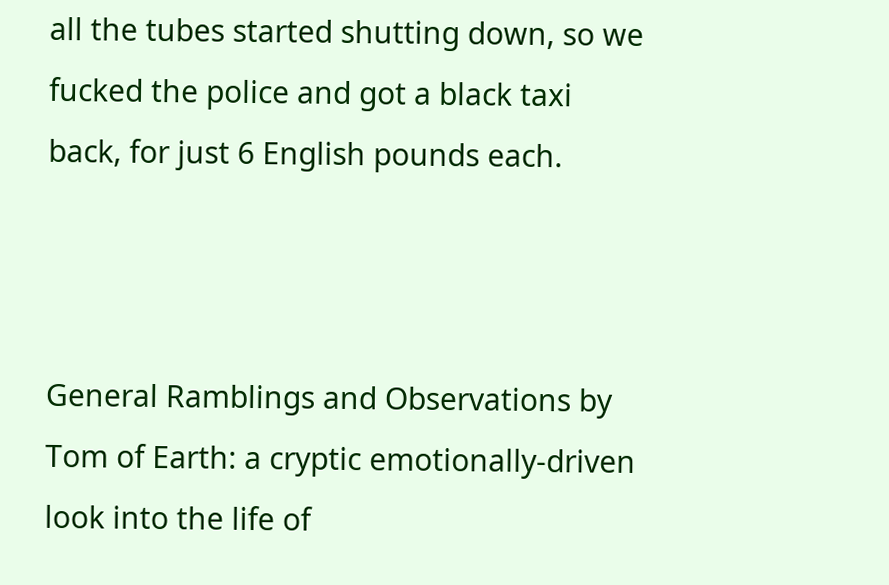all the tubes started shutting down, so we fucked the police and got a black taxi back, for just 6 English pounds each.



General Ramblings and Observations by Tom of Earth: a cryptic emotionally-driven look into the life of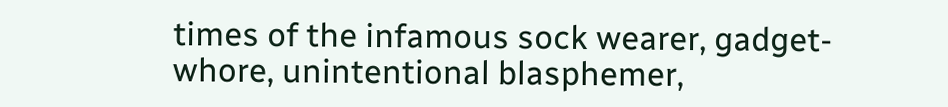times of the infamous sock wearer, gadget-whore, unintentional blasphemer,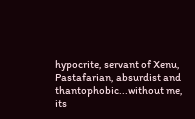hypocrite, servant of Xenu, Pastafarian, absurdist and thantophobic...without me, its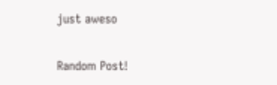just aweso

Random Post!